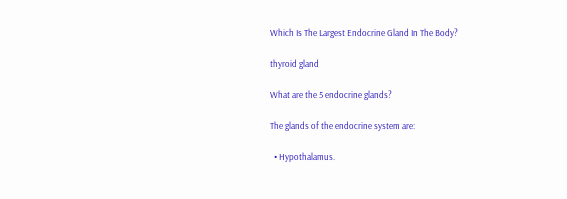Which Is The Largest Endocrine Gland In The Body?

thyroid gland

What are the 5 endocrine glands?

The glands of the endocrine system are:

  • Hypothalamus.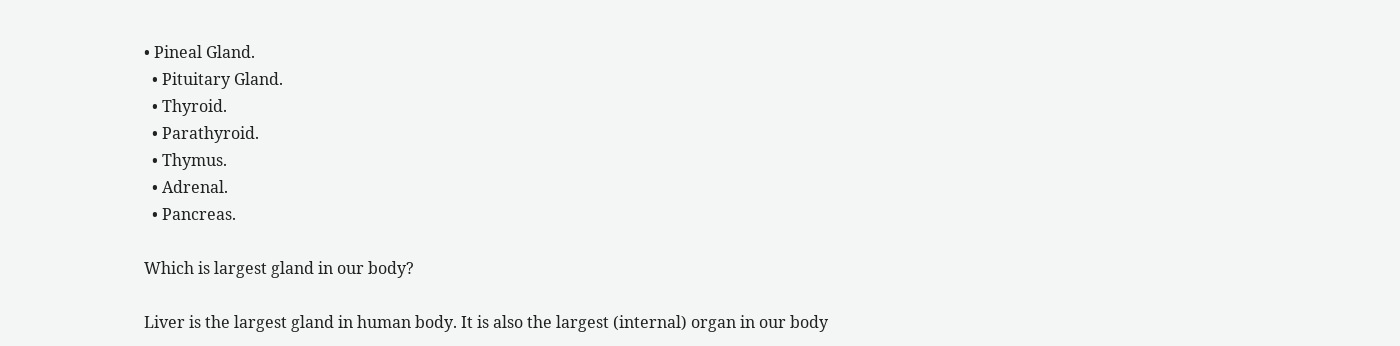• Pineal Gland.
  • Pituitary Gland.
  • Thyroid.
  • Parathyroid.
  • Thymus.
  • Adrenal.
  • Pancreas.

Which is largest gland in our body?

Liver is the largest gland in human body. It is also the largest (internal) organ in our body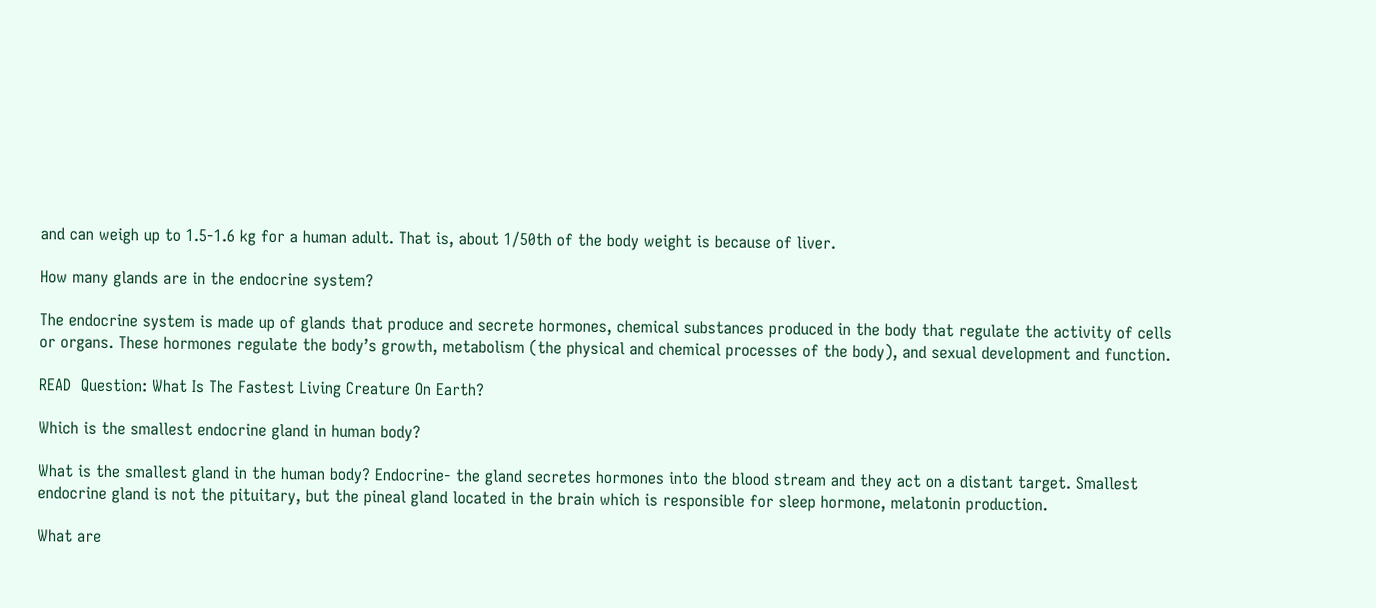and can weigh up to 1.5-1.6 kg for a human adult. That is, about 1/50th of the body weight is because of liver.

How many glands are in the endocrine system?

The endocrine system is made up of glands that produce and secrete hormones, chemical substances produced in the body that regulate the activity of cells or organs. These hormones regulate the body’s growth, metabolism (the physical and chemical processes of the body), and sexual development and function.

READ  Question: What Is The Fastest Living Creature On Earth?

Which is the smallest endocrine gland in human body?

What is the smallest gland in the human body? Endocrine- the gland secretes hormones into the blood stream and they act on a distant target. Smallest endocrine gland is not the pituitary, but the pineal gland located in the brain which is responsible for sleep hormone, melatonin production.

What are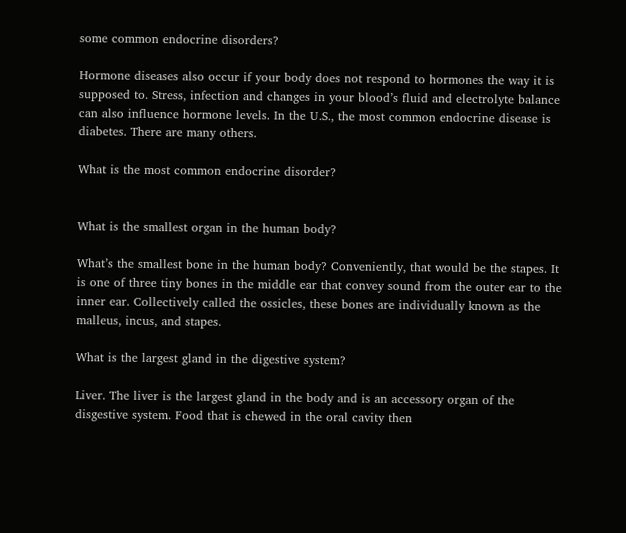some common endocrine disorders?

Hormone diseases also occur if your body does not respond to hormones the way it is supposed to. Stress, infection and changes in your blood’s fluid and electrolyte balance can also influence hormone levels. In the U.S., the most common endocrine disease is diabetes. There are many others.

What is the most common endocrine disorder?


What is the smallest organ in the human body?

What’s the smallest bone in the human body? Conveniently, that would be the stapes. It is one of three tiny bones in the middle ear that convey sound from the outer ear to the inner ear. Collectively called the ossicles, these bones are individually known as the malleus, incus, and stapes.

What is the largest gland in the digestive system?

Liver. The liver is the largest gland in the body and is an accessory organ of the disgestive system. Food that is chewed in the oral cavity then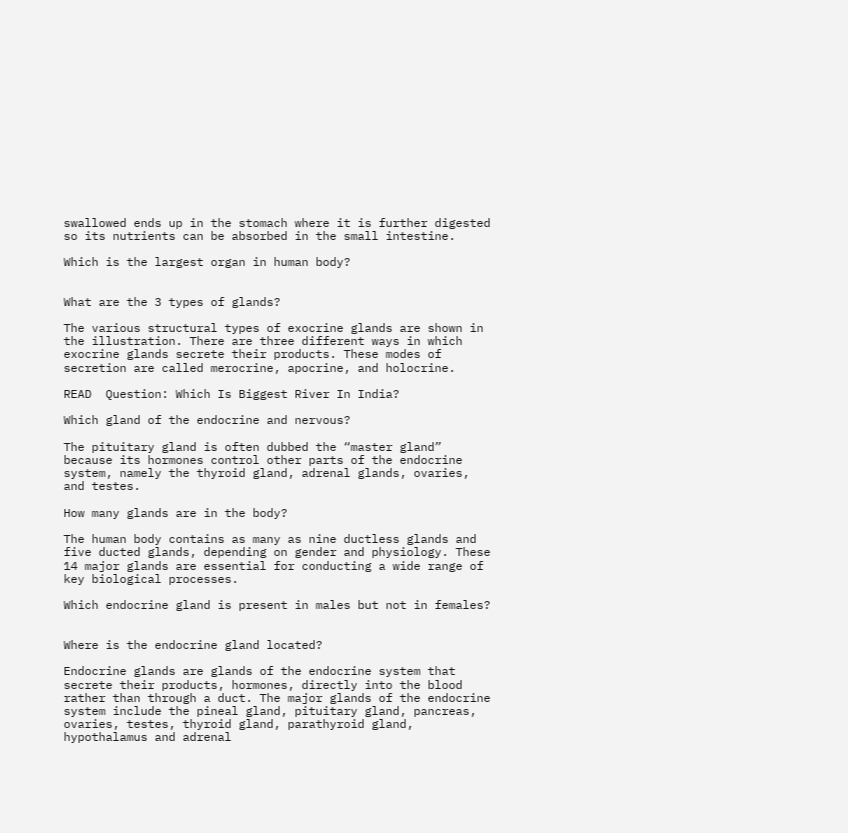swallowed ends up in the stomach where it is further digested so its nutrients can be absorbed in the small intestine.

Which is the largest organ in human body?


What are the 3 types of glands?

The various structural types of exocrine glands are shown in the illustration. There are three different ways in which exocrine glands secrete their products. These modes of secretion are called merocrine, apocrine, and holocrine.

READ  Question: Which Is Biggest River In India?

Which gland of the endocrine and nervous?

The pituitary gland is often dubbed the “master gland” because its hormones control other parts of the endocrine system, namely the thyroid gland, adrenal glands, ovaries, and testes.

How many glands are in the body?

The human body contains as many as nine ductless glands and five ducted glands, depending on gender and physiology. These 14 major glands are essential for conducting a wide range of key biological processes.

Which endocrine gland is present in males but not in females?


Where is the endocrine gland located?

Endocrine glands are glands of the endocrine system that secrete their products, hormones, directly into the blood rather than through a duct. The major glands of the endocrine system include the pineal gland, pituitary gland, pancreas, ovaries, testes, thyroid gland, parathyroid gland, hypothalamus and adrenal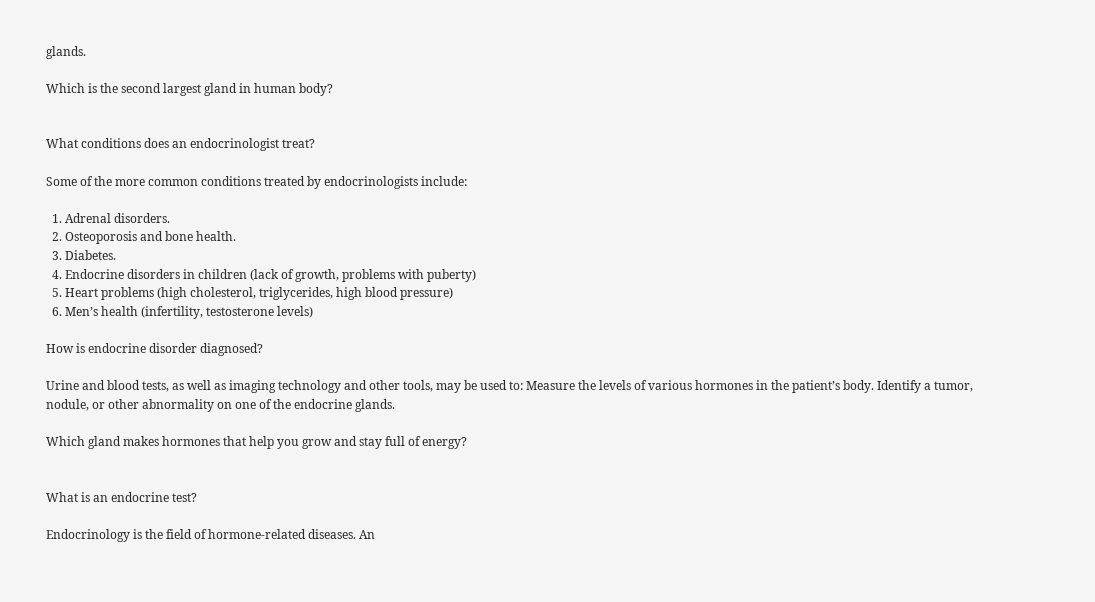glands.

Which is the second largest gland in human body?


What conditions does an endocrinologist treat?

Some of the more common conditions treated by endocrinologists include:

  1. Adrenal disorders.
  2. Osteoporosis and bone health.
  3. Diabetes.
  4. Endocrine disorders in children (lack of growth, problems with puberty)
  5. Heart problems (high cholesterol, triglycerides, high blood pressure)
  6. Men’s health (infertility, testosterone levels)

How is endocrine disorder diagnosed?

Urine and blood tests, as well as imaging technology and other tools, may be used to: Measure the levels of various hormones in the patient’s body. Identify a tumor, nodule, or other abnormality on one of the endocrine glands.

Which gland makes hormones that help you grow and stay full of energy?


What is an endocrine test?

Endocrinology is the field of hormone-related diseases. An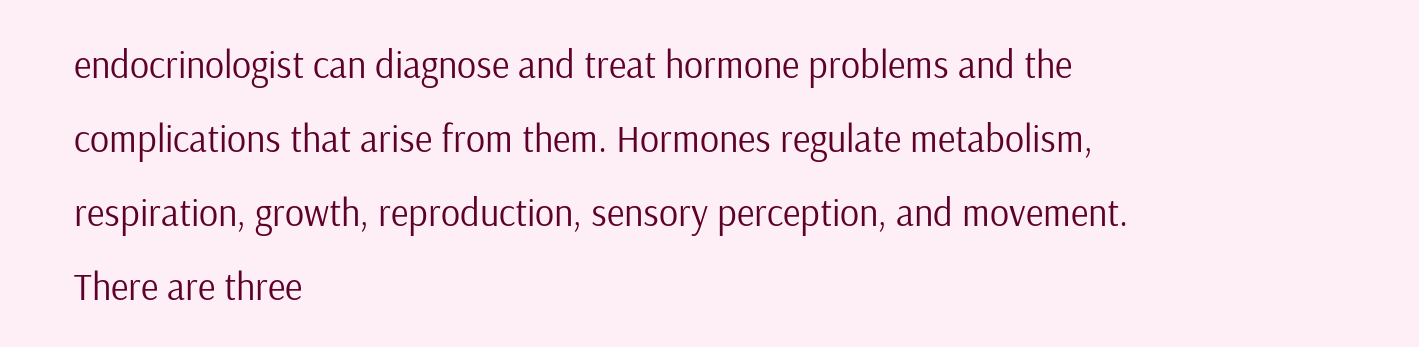endocrinologist can diagnose and treat hormone problems and the complications that arise from them. Hormones regulate metabolism, respiration, growth, reproduction, sensory perception, and movement. There are three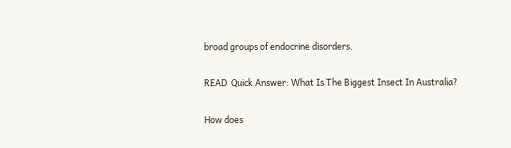broad groups of endocrine disorders.

READ  Quick Answer: What Is The Biggest Insect In Australia?

How does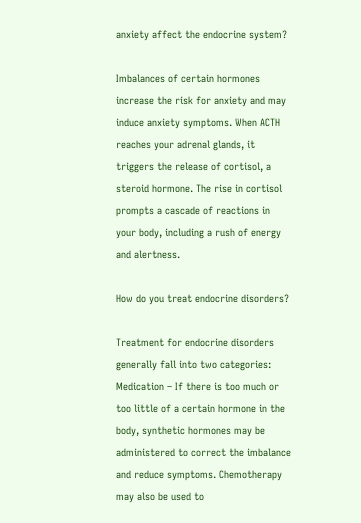anxiety affect the endocrine system?

Imbalances of certain hormones increase the risk for anxiety and may induce anxiety symptoms. When ACTH reaches your adrenal glands, it triggers the release of cortisol, a steroid hormone. The rise in cortisol prompts a cascade of reactions in your body, including a rush of energy and alertness.

How do you treat endocrine disorders?

Treatment for endocrine disorders generally fall into two categories: Medication – If there is too much or too little of a certain hormone in the body, synthetic hormones may be administered to correct the imbalance and reduce symptoms. Chemotherapy may also be used to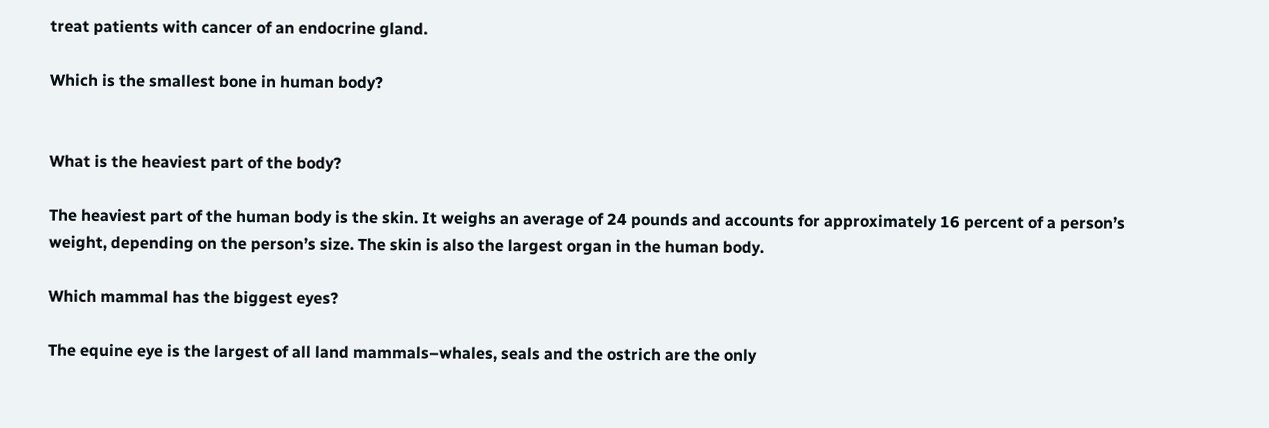treat patients with cancer of an endocrine gland.

Which is the smallest bone in human body?


What is the heaviest part of the body?

The heaviest part of the human body is the skin. It weighs an average of 24 pounds and accounts for approximately 16 percent of a person’s weight, depending on the person’s size. The skin is also the largest organ in the human body.

Which mammal has the biggest eyes?

The equine eye is the largest of all land mammals–whales, seals and the ostrich are the only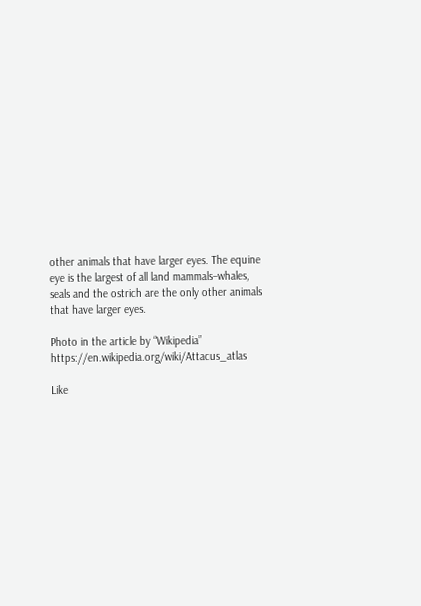other animals that have larger eyes. The equine eye is the largest of all land mammals–whales, seals and the ostrich are the only other animals that have larger eyes.

Photo in the article by “Wikipedia” https://en.wikipedia.org/wiki/Attacus_atlas

Like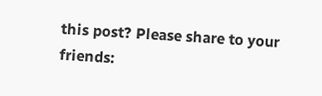this post? Please share to your friends: